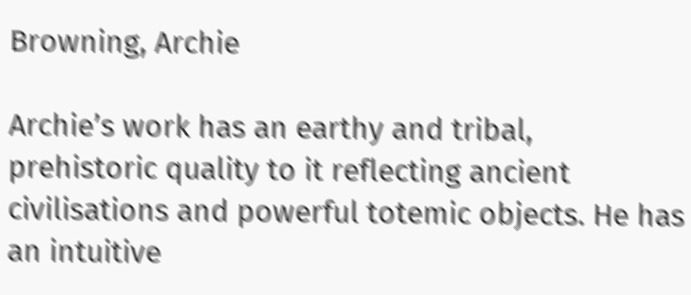Browning, Archie

Archie’s work has an earthy and tribal, prehistoric quality to it reflecting ancient civilisations and powerful totemic objects. He has an intuitive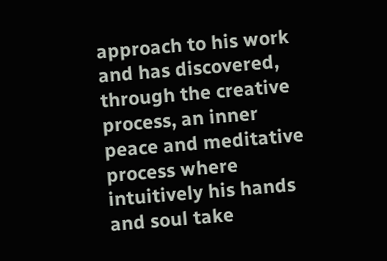approach to his work and has discovered, through the creative process, an inner peace and meditative process where intuitively his hands and soul take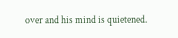over and his mind is quietened.